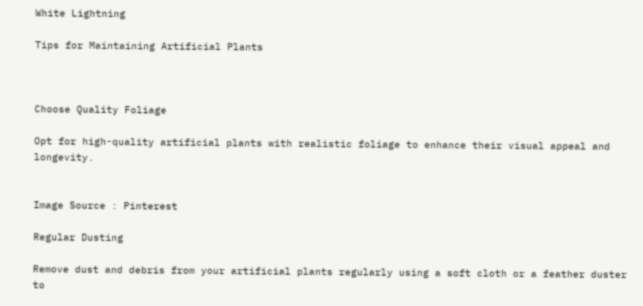White Lightning

Tips for Maintaining Artificial Plants



Choose Quality Foliage

Opt for high-quality artificial plants with realistic foliage to enhance their visual appeal and longevity.


Image Source : Pinterest

Regular Dusting

Remove dust and debris from your artificial plants regularly using a soft cloth or a feather duster to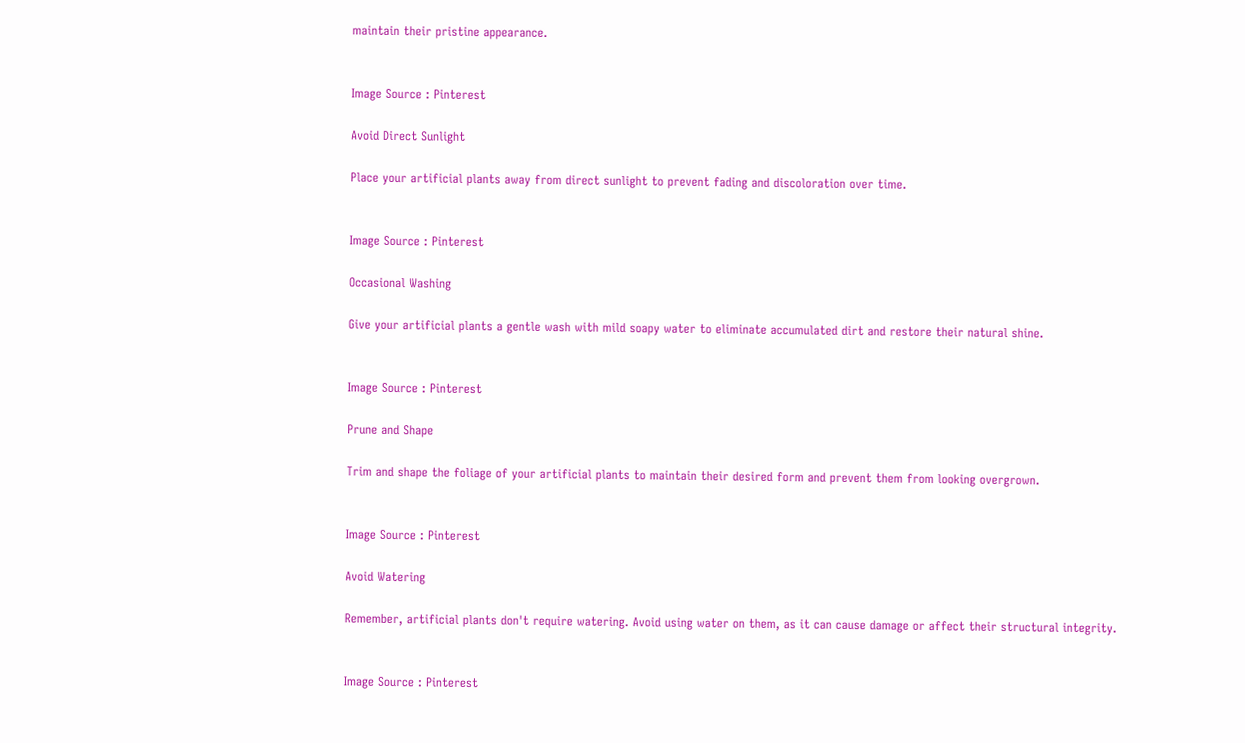maintain their pristine appearance.


Image Source : Pinterest

Avoid Direct Sunlight

Place your artificial plants away from direct sunlight to prevent fading and discoloration over time.


Image Source : Pinterest

Occasional Washing

Give your artificial plants a gentle wash with mild soapy water to eliminate accumulated dirt and restore their natural shine.


Image Source : Pinterest

Prune and Shape

Trim and shape the foliage of your artificial plants to maintain their desired form and prevent them from looking overgrown.


Image Source : Pinterest

Avoid Watering

Remember, artificial plants don't require watering. Avoid using water on them, as it can cause damage or affect their structural integrity.


Image Source : Pinterest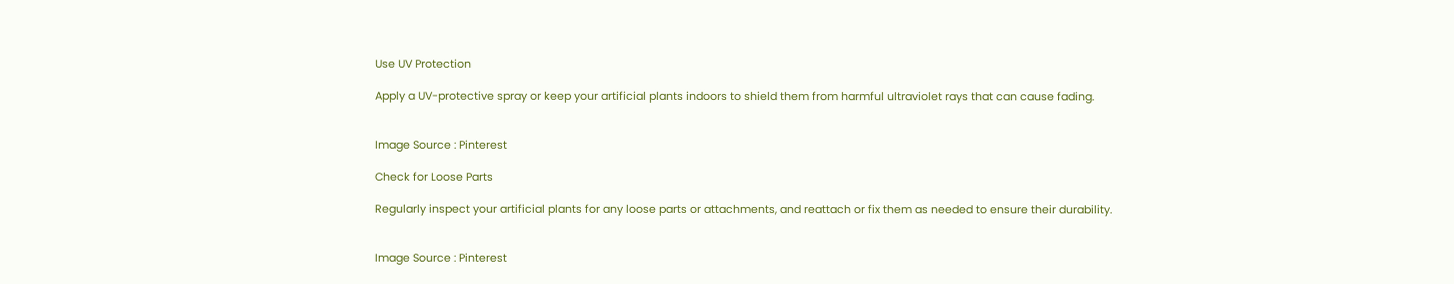Use UV Protection

Apply a UV-protective spray or keep your artificial plants indoors to shield them from harmful ultraviolet rays that can cause fading.


Image Source : Pinterest

Check for Loose Parts

Regularly inspect your artificial plants for any loose parts or attachments, and reattach or fix them as needed to ensure their durability.


Image Source : Pinterest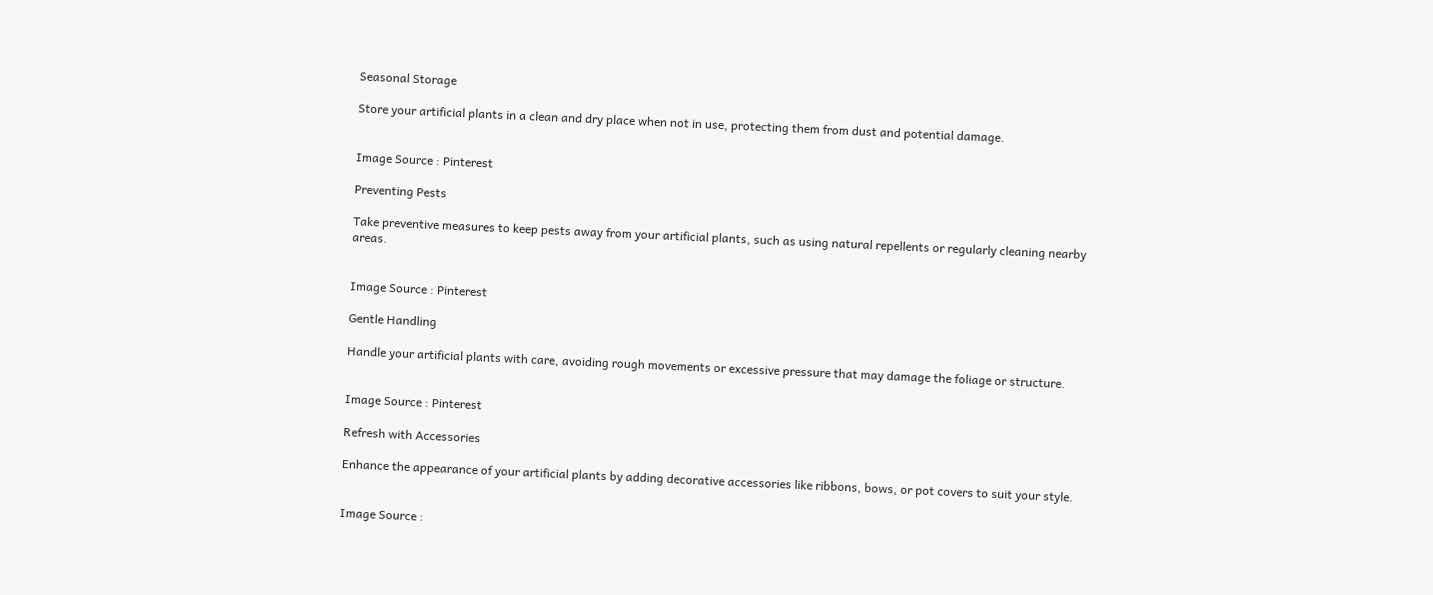Seasonal Storage

Store your artificial plants in a clean and dry place when not in use, protecting them from dust and potential damage.


Image Source : Pinterest

Preventing Pests

Take preventive measures to keep pests away from your artificial plants, such as using natural repellents or regularly cleaning nearby areas.


Image Source : Pinterest

Gentle Handling

Handle your artificial plants with care, avoiding rough movements or excessive pressure that may damage the foliage or structure.


Image Source : Pinterest

Refresh with Accessories

Enhance the appearance of your artificial plants by adding decorative accessories like ribbons, bows, or pot covers to suit your style.


Image Source :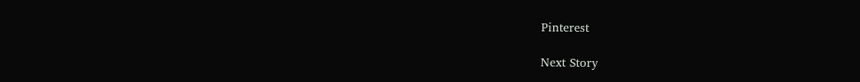Pinterest

Next Story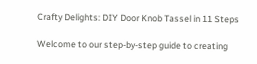Crafty Delights: DIY Door Knob Tassel in 11 Steps

Welcome to our step-by-step guide to creating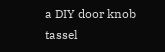a DIY door knob tassel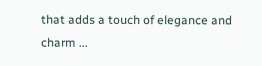that adds a touch of elegance and charm ...